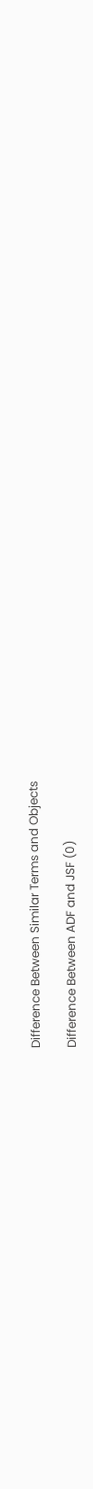Difference Between Similar Terms and Objects

Difference Between ADF and JSF (0)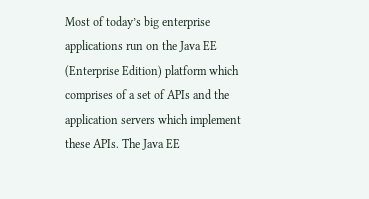Most of today’s big enterprise applications run on the Java EE (Enterprise Edition) platform which comprises of a set of APIs and the application servers which implement these APIs. The Java EE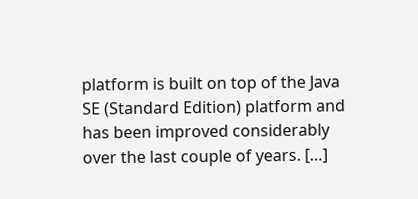platform is built on top of the Java SE (Standard Edition) platform and has been improved considerably over the last couple of years. […]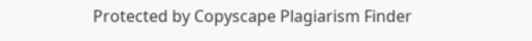Protected by Copyscape Plagiarism Finder